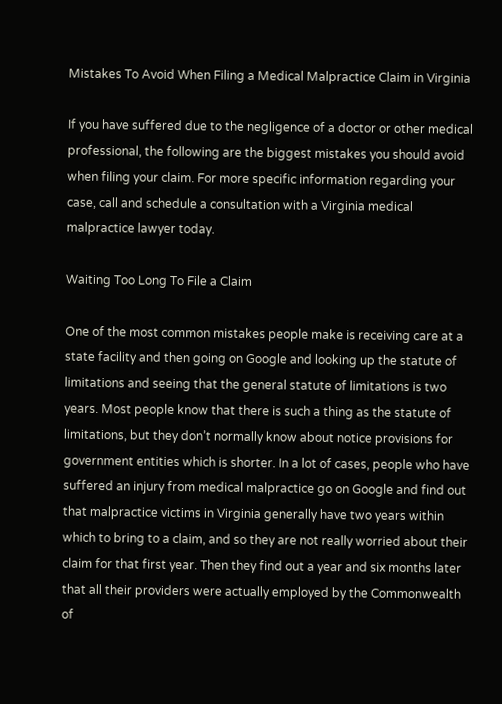Mistakes To Avoid When Filing a Medical Malpractice Claim in Virginia

If you have suffered due to the negligence of a doctor or other medical professional, the following are the biggest mistakes you should avoid when filing your claim. For more specific information regarding your case, call and schedule a consultation with a Virginia medical malpractice lawyer today.

Waiting Too Long To File a Claim

One of the most common mistakes people make is receiving care at a state facility and then going on Google and looking up the statute of limitations and seeing that the general statute of limitations is two years. Most people know that there is such a thing as the statute of limitations, but they don’t normally know about notice provisions for government entities which is shorter. In a lot of cases, people who have suffered an injury from medical malpractice go on Google and find out that malpractice victims in Virginia generally have two years within which to bring to a claim, and so they are not really worried about their claim for that first year. Then they find out a year and six months later that all their providers were actually employed by the Commonwealth of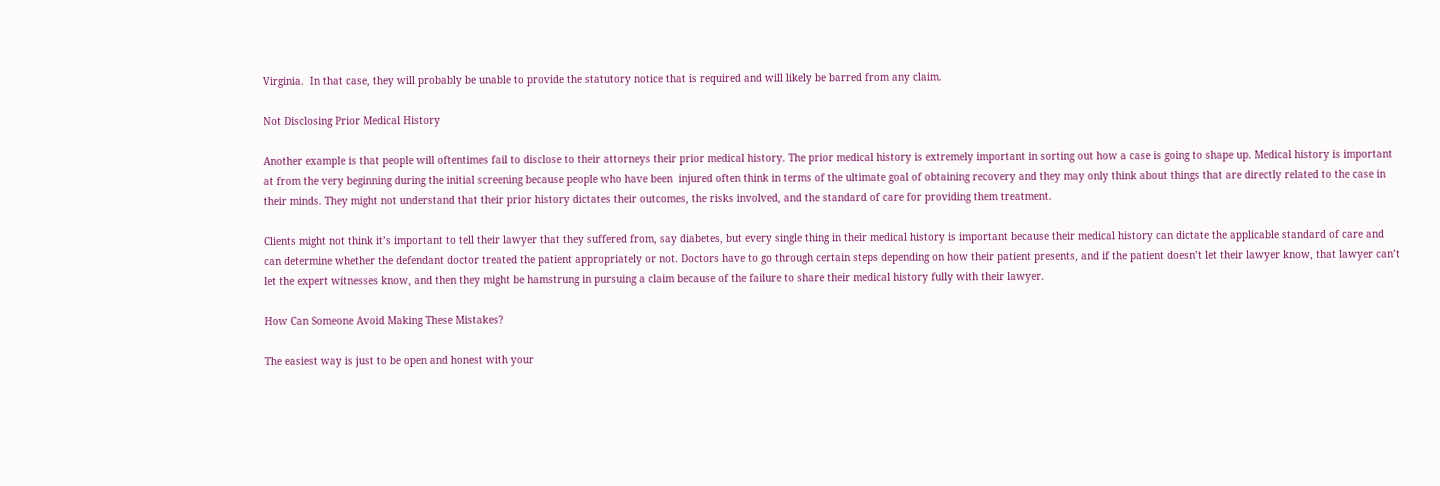Virginia.  In that case, they will probably be unable to provide the statutory notice that is required and will likely be barred from any claim.

Not Disclosing Prior Medical History

Another example is that people will oftentimes fail to disclose to their attorneys their prior medical history. The prior medical history is extremely important in sorting out how a case is going to shape up. Medical history is important at from the very beginning during the initial screening because people who have been  injured often think in terms of the ultimate goal of obtaining recovery and they may only think about things that are directly related to the case in their minds. They might not understand that their prior history dictates their outcomes, the risks involved, and the standard of care for providing them treatment.

Clients might not think it’s important to tell their lawyer that they suffered from, say diabetes, but every single thing in their medical history is important because their medical history can dictate the applicable standard of care and can determine whether the defendant doctor treated the patient appropriately or not. Doctors have to go through certain steps depending on how their patient presents, and if the patient doesn’t let their lawyer know, that lawyer can’t let the expert witnesses know, and then they might be hamstrung in pursuing a claim because of the failure to share their medical history fully with their lawyer.

How Can Someone Avoid Making These Mistakes?

The easiest way is just to be open and honest with your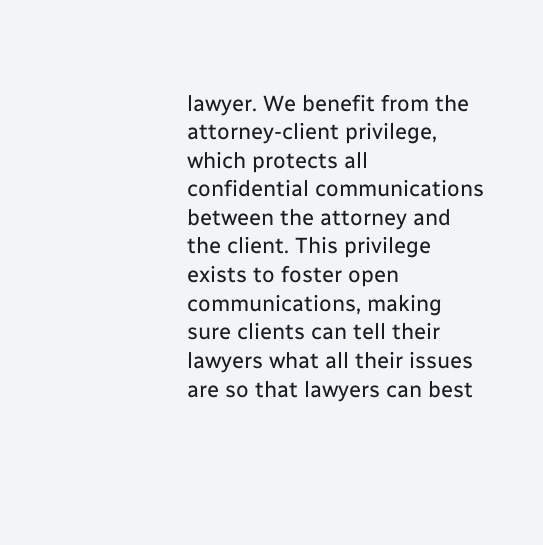lawyer. We benefit from the attorney-client privilege, which protects all confidential communications between the attorney and the client. This privilege exists to foster open communications, making sure clients can tell their lawyers what all their issues are so that lawyers can best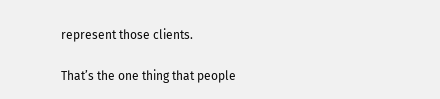represent those clients.

That’s the one thing that people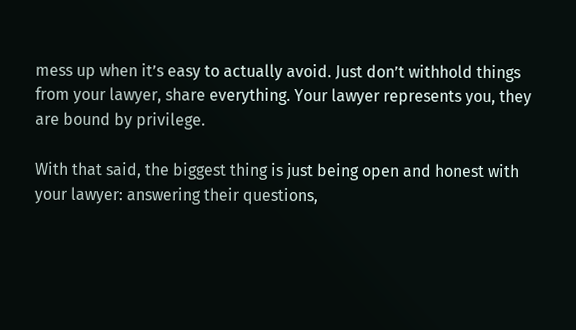mess up when it’s easy to actually avoid. Just don’t withhold things from your lawyer, share everything. Your lawyer represents you, they are bound by privilege.

With that said, the biggest thing is just being open and honest with your lawyer: answering their questions,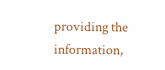providing the information,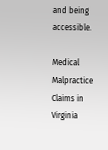and being accessible.

Medical Malpractice Claims in Virginia